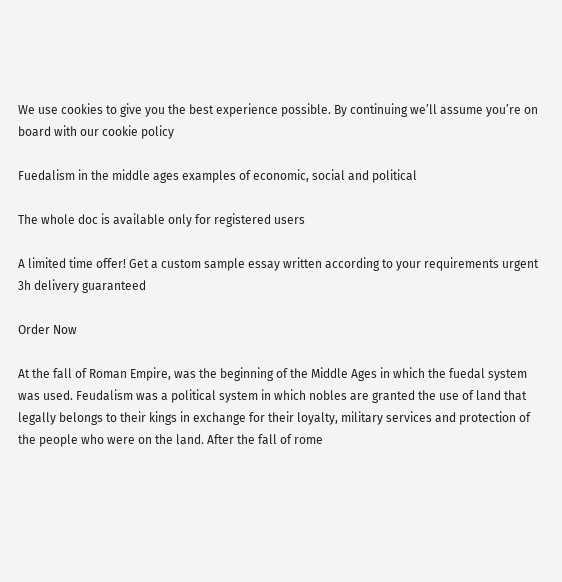We use cookies to give you the best experience possible. By continuing we’ll assume you’re on board with our cookie policy

Fuedalism in the middle ages examples of economic, social and political

The whole doc is available only for registered users

A limited time offer! Get a custom sample essay written according to your requirements urgent 3h delivery guaranteed

Order Now

At the fall of Roman Empire, was the beginning of the Middle Ages in which the fuedal system was used. Feudalism was a political system in which nobles are granted the use of land that legally belongs to their kings in exchange for their loyalty, military services and protection of the people who were on the land. After the fall of rome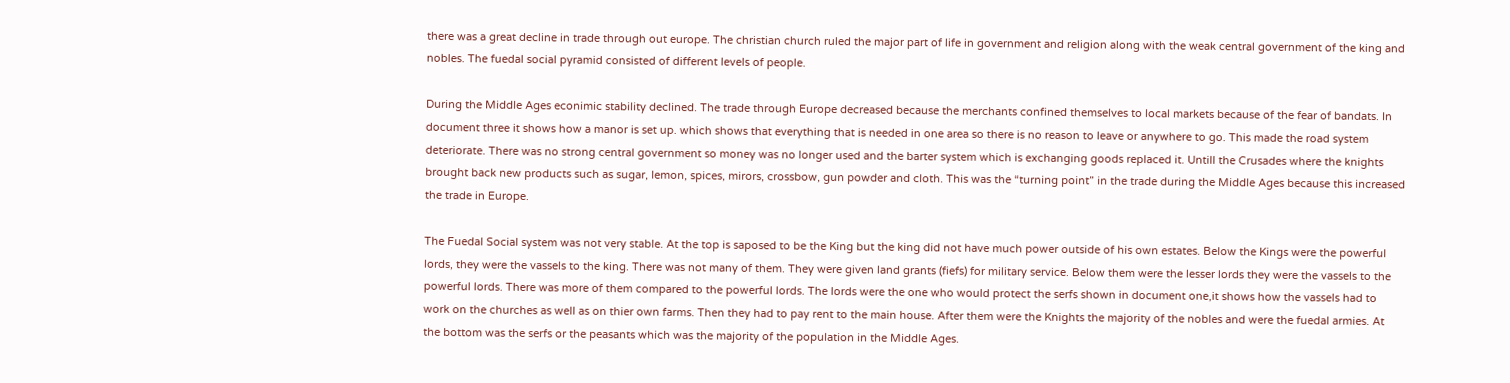there was a great decline in trade through out europe. The christian church ruled the major part of life in government and religion along with the weak central government of the king and nobles. The fuedal social pyramid consisted of different levels of people.

During the Middle Ages econimic stability declined. The trade through Europe decreased because the merchants confined themselves to local markets because of the fear of bandats. In document three it shows how a manor is set up. which shows that everything that is needed in one area so there is no reason to leave or anywhere to go. This made the road system deteriorate. There was no strong central government so money was no longer used and the barter system which is exchanging goods replaced it. Untill the Crusades where the knights brought back new products such as sugar, lemon, spices, mirors, crossbow, gun powder and cloth. This was the “turning point” in the trade during the Middle Ages because this increased the trade in Europe.

The Fuedal Social system was not very stable. At the top is saposed to be the King but the king did not have much power outside of his own estates. Below the Kings were the powerful lords, they were the vassels to the king. There was not many of them. They were given land grants (fiefs) for military service. Below them were the lesser lords they were the vassels to the powerful lords. There was more of them compared to the powerful lords. The lords were the one who would protect the serfs shown in document one,it shows how the vassels had to work on the churches as well as on thier own farms. Then they had to pay rent to the main house. After them were the Knights the majority of the nobles and were the fuedal armies. At the bottom was the serfs or the peasants which was the majority of the population in the Middle Ages.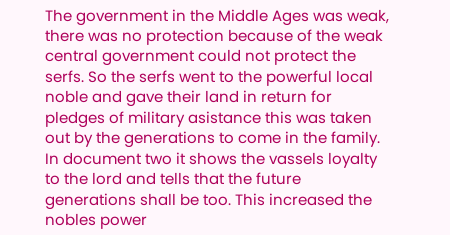The government in the Middle Ages was weak, there was no protection because of the weak central government could not protect the serfs. So the serfs went to the powerful local noble and gave their land in return for pledges of military asistance this was taken out by the generations to come in the family. In document two it shows the vassels loyalty to the lord and tells that the future generations shall be too. This increased the nobles power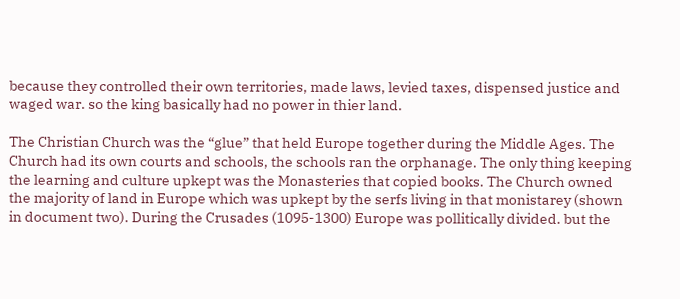because they controlled their own territories, made laws, levied taxes, dispensed justice and waged war. so the king basically had no power in thier land.

The Christian Church was the “glue” that held Europe together during the Middle Ages. The Church had its own courts and schools, the schools ran the orphanage. The only thing keeping the learning and culture upkept was the Monasteries that copied books. The Church owned the majority of land in Europe which was upkept by the serfs living in that monistarey (shown in document two). During the Crusades (1095-1300) Europe was pollitically divided. but the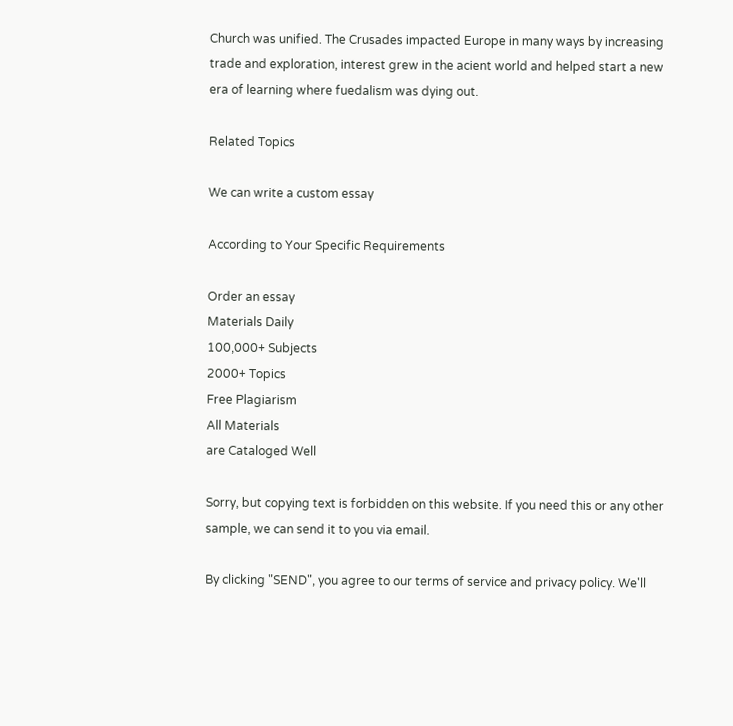Church was unified. The Crusades impacted Europe in many ways by increasing trade and exploration, interest grew in the acient world and helped start a new era of learning where fuedalism was dying out.

Related Topics

We can write a custom essay

According to Your Specific Requirements

Order an essay
Materials Daily
100,000+ Subjects
2000+ Topics
Free Plagiarism
All Materials
are Cataloged Well

Sorry, but copying text is forbidden on this website. If you need this or any other sample, we can send it to you via email.

By clicking "SEND", you agree to our terms of service and privacy policy. We'll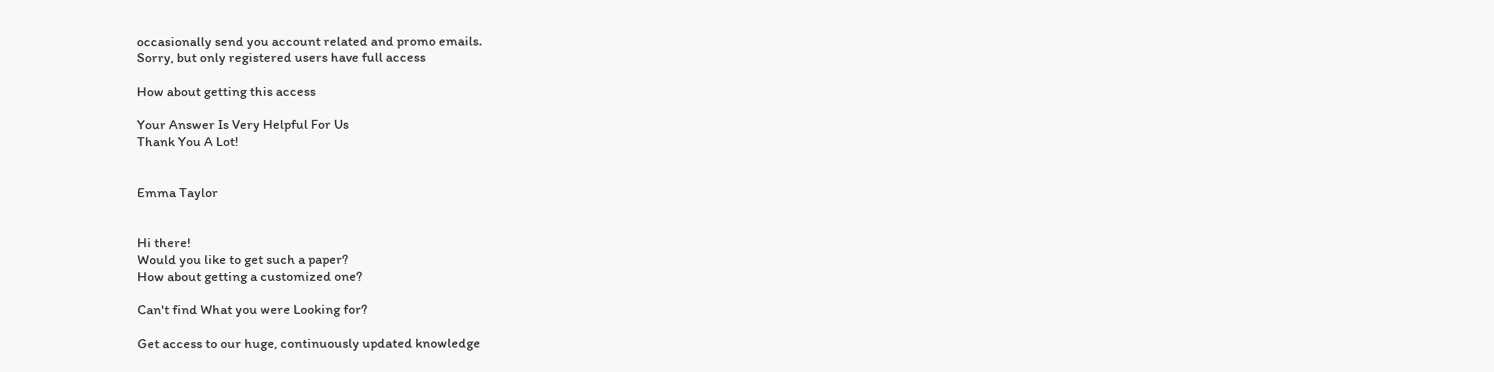occasionally send you account related and promo emails.
Sorry, but only registered users have full access

How about getting this access

Your Answer Is Very Helpful For Us
Thank You A Lot!


Emma Taylor


Hi there!
Would you like to get such a paper?
How about getting a customized one?

Can't find What you were Looking for?

Get access to our huge, continuously updated knowledge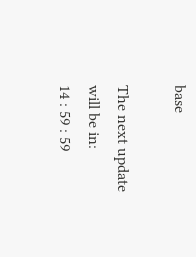base

The next update will be in:
14 : 59 : 59